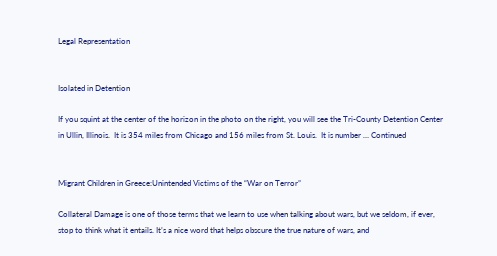Legal Representation


Isolated in Detention

If you squint at the center of the horizon in the photo on the right, you will see the Tri-County Detention Center in Ullin, Illinois.  It is 354 miles from Chicago and 156 miles from St. Louis.  It is number … Continued


Migrant Children in Greece:Unintended Victims of the “War on Terror”

Collateral Damage is one of those terms that we learn to use when talking about wars, but we seldom, if ever, stop to think what it entails. It’s a nice word that helps obscure the true nature of wars, and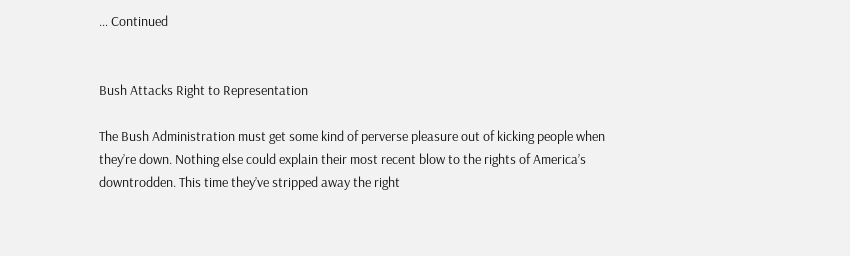… Continued


Bush Attacks Right to Representation

The Bush Administration must get some kind of perverse pleasure out of kicking people when they’re down. Nothing else could explain their most recent blow to the rights of America’s downtrodden. This time they’ve stripped away the right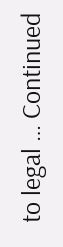to legal … Continued